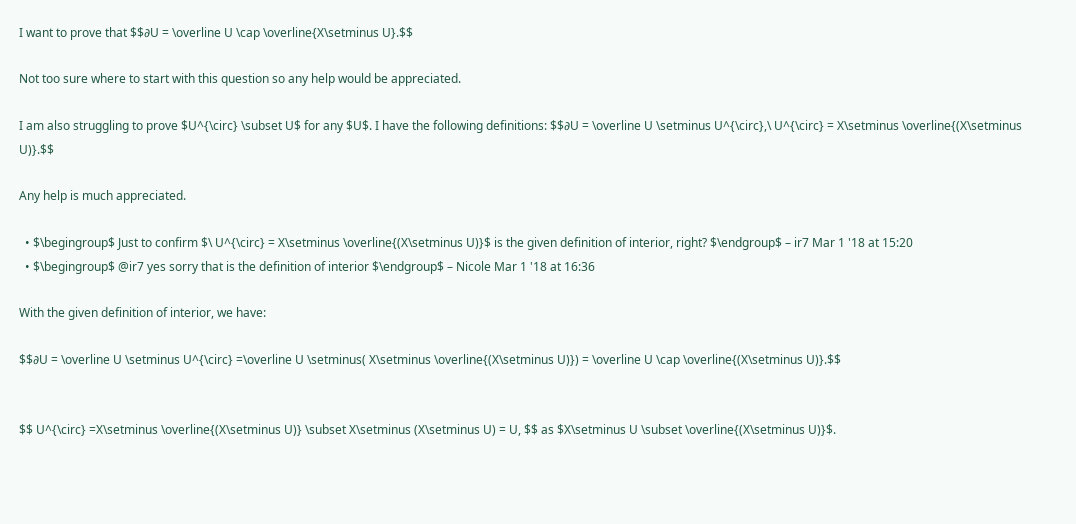I want to prove that $$∂U = \overline U \cap \overline{X\setminus U}.$$

Not too sure where to start with this question so any help would be appreciated.

I am also struggling to prove $U^{\circ} \subset U$ for any $U$. I have the following definitions: $$∂U = \overline U \setminus U^{\circ},\ U^{\circ} = X\setminus \overline{(X\setminus U)}.$$

Any help is much appreciated.

  • $\begingroup$ Just to confirm $\ U^{\circ} = X\setminus \overline{(X\setminus U)}$ is the given definition of interior, right? $\endgroup$ – ir7 Mar 1 '18 at 15:20
  • $\begingroup$ @ir7 yes sorry that is the definition of interior $\endgroup$ – Nicole Mar 1 '18 at 16:36

With the given definition of interior, we have:

$$∂U = \overline U \setminus U^{\circ} =\overline U \setminus( X\setminus \overline{(X\setminus U)}) = \overline U \cap \overline{(X\setminus U)}.$$


$$ U^{\circ} =X\setminus \overline{(X\setminus U)} \subset X\setminus (X\setminus U) = U, $$ as $X\setminus U \subset \overline{(X\setminus U)}$.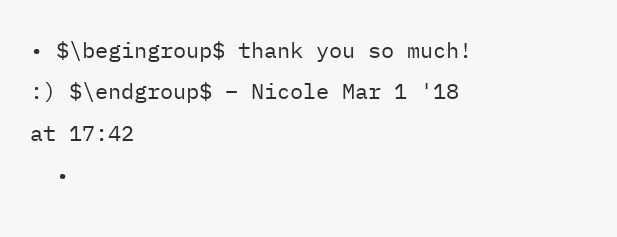• $\begingroup$ thank you so much! :) $\endgroup$ – Nicole Mar 1 '18 at 17:42
  •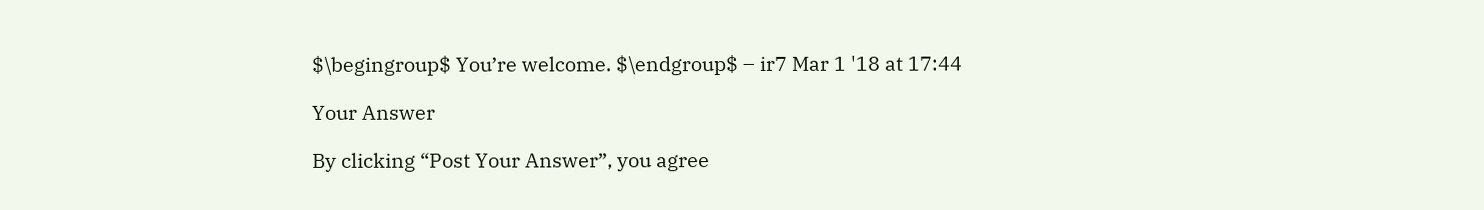$\begingroup$ You’re welcome. $\endgroup$ – ir7 Mar 1 '18 at 17:44

Your Answer

By clicking “Post Your Answer”, you agree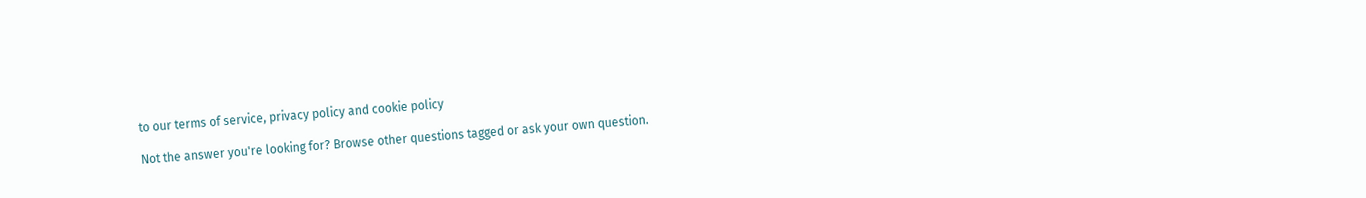to our terms of service, privacy policy and cookie policy

Not the answer you're looking for? Browse other questions tagged or ask your own question.